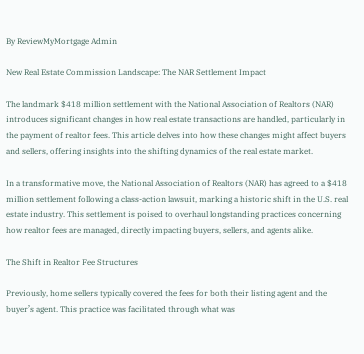By ReviewMyMortgage Admin

New Real Estate Commission Landscape: The NAR Settlement Impact

The landmark $418 million settlement with the National Association of Realtors (NAR) introduces significant changes in how real estate transactions are handled, particularly in the payment of realtor fees. This article delves into how these changes might affect buyers and sellers, offering insights into the shifting dynamics of the real estate market.

In a transformative move, the National Association of Realtors (NAR) has agreed to a $418 million settlement following a class-action lawsuit, marking a historic shift in the U.S. real estate industry. This settlement is poised to overhaul longstanding practices concerning how realtor fees are managed, directly impacting buyers, sellers, and agents alike.

The Shift in Realtor Fee Structures

Previously, home sellers typically covered the fees for both their listing agent and the buyer’s agent. This practice was facilitated through what was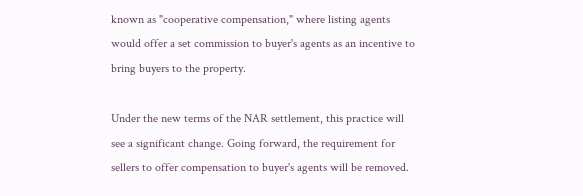known as "cooperative compensation," where listing agents would offer a set commission to buyer's agents as an incentive to bring buyers to the property.

Under the new terms of the NAR settlement, this practice will see a significant change. Going forward, the requirement for sellers to offer compensation to buyer's agents will be removed.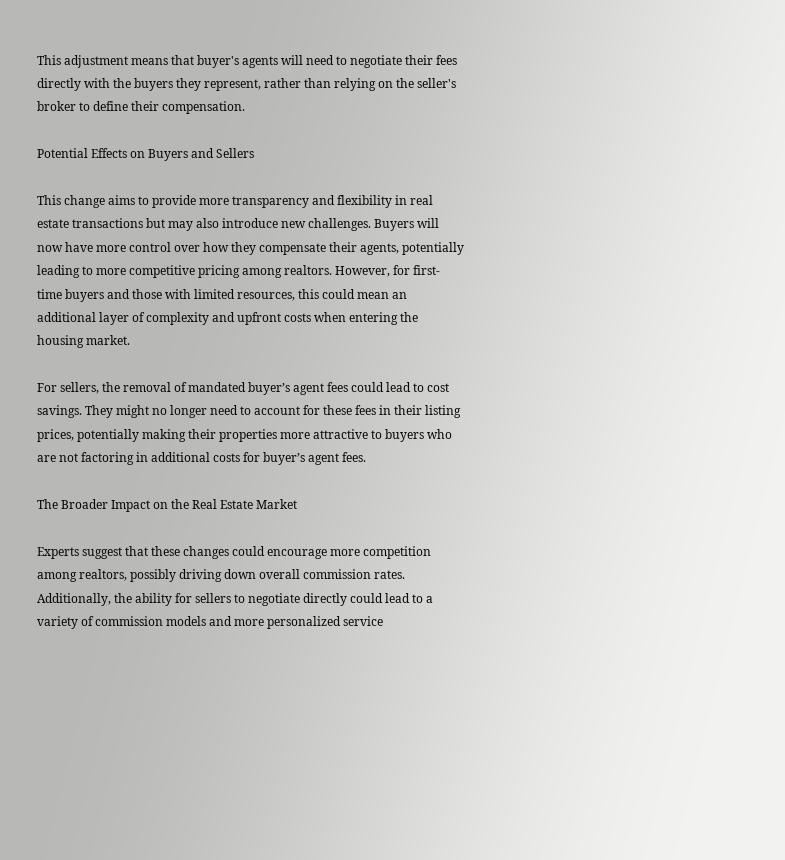This adjustment means that buyer's agents will need to negotiate their fees directly with the buyers they represent, rather than relying on the seller's broker to define their compensation.

Potential Effects on Buyers and Sellers

This change aims to provide more transparency and flexibility in real estate transactions but may also introduce new challenges. Buyers will now have more control over how they compensate their agents, potentially leading to more competitive pricing among realtors. However, for first-time buyers and those with limited resources, this could mean an additional layer of complexity and upfront costs when entering the housing market.

For sellers, the removal of mandated buyer’s agent fees could lead to cost savings. They might no longer need to account for these fees in their listing prices, potentially making their properties more attractive to buyers who are not factoring in additional costs for buyer’s agent fees.

The Broader Impact on the Real Estate Market

Experts suggest that these changes could encourage more competition among realtors, possibly driving down overall commission rates. Additionally, the ability for sellers to negotiate directly could lead to a variety of commission models and more personalized service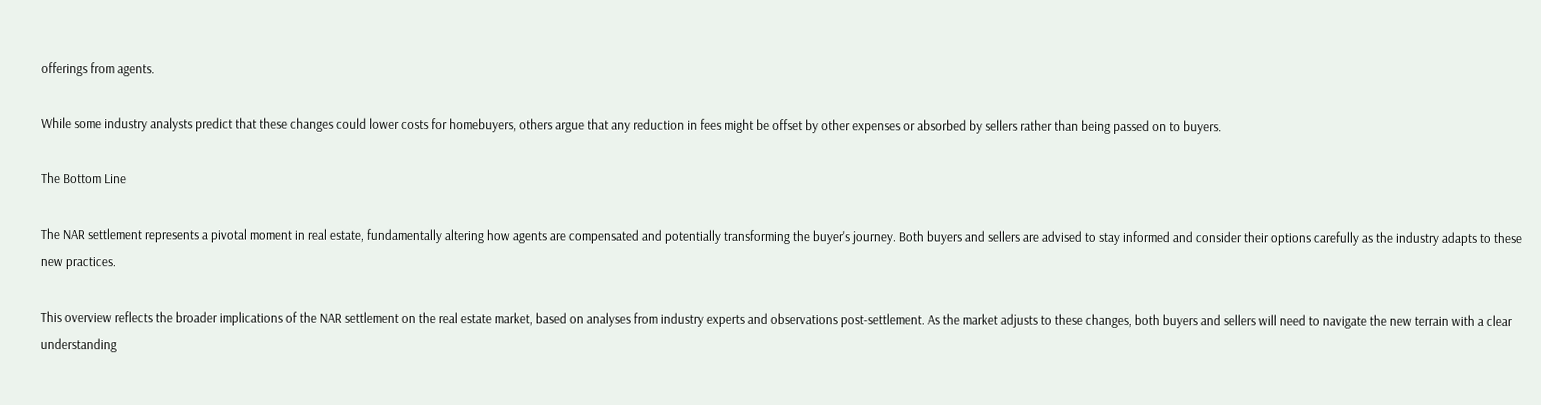offerings from agents.

While some industry analysts predict that these changes could lower costs for homebuyers, others argue that any reduction in fees might be offset by other expenses or absorbed by sellers rather than being passed on to buyers.

The Bottom Line

The NAR settlement represents a pivotal moment in real estate, fundamentally altering how agents are compensated and potentially transforming the buyer's journey. Both buyers and sellers are advised to stay informed and consider their options carefully as the industry adapts to these new practices.

This overview reflects the broader implications of the NAR settlement on the real estate market, based on analyses from industry experts and observations post-settlement. As the market adjusts to these changes, both buyers and sellers will need to navigate the new terrain with a clear understanding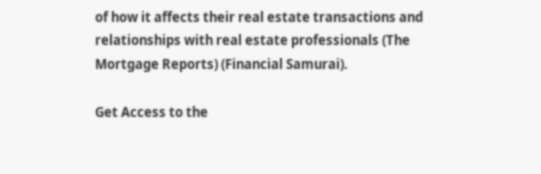of how it affects their real estate transactions and relationships with real estate professionals (The Mortgage Reports) (Financial Samurai).

Get Access to the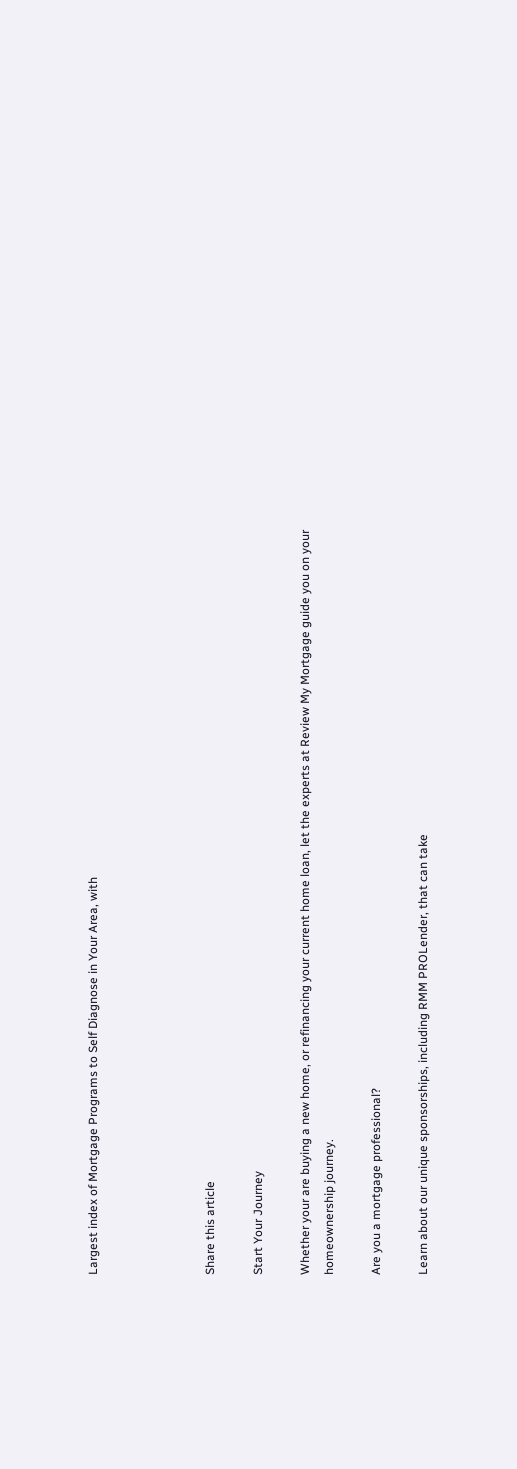Largest index of Mortgage Programs to Self Diagnose in Your Area, with




Share this article

Start Your Journey

Whether your are buying a new home, or refinancing your current home loan, let the experts at Review My Mortgage guide you on your homeownership journey.

Are you a mortgage professional?

Learn about our unique sponsorships, including RMM PROLender, that can take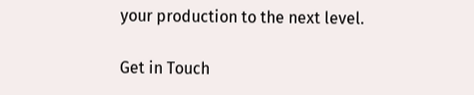your production to the next level.

Get in Touch